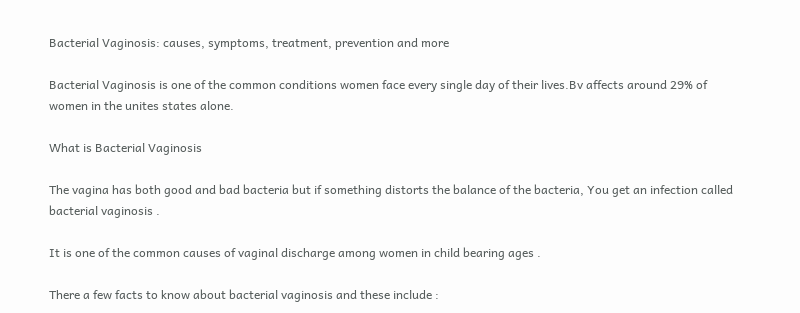Bacterial Vaginosis: causes, symptoms, treatment, prevention and more

Bacterial Vaginosis is one of the common conditions women face every single day of their lives.Bv affects around 29% of women in the unites states alone.

What is Bacterial Vaginosis

The vagina has both good and bad bacteria but if something distorts the balance of the bacteria, You get an infection called bacterial vaginosis .

It is one of the common causes of vaginal discharge among women in child bearing ages .

There a few facts to know about bacterial vaginosis and these include :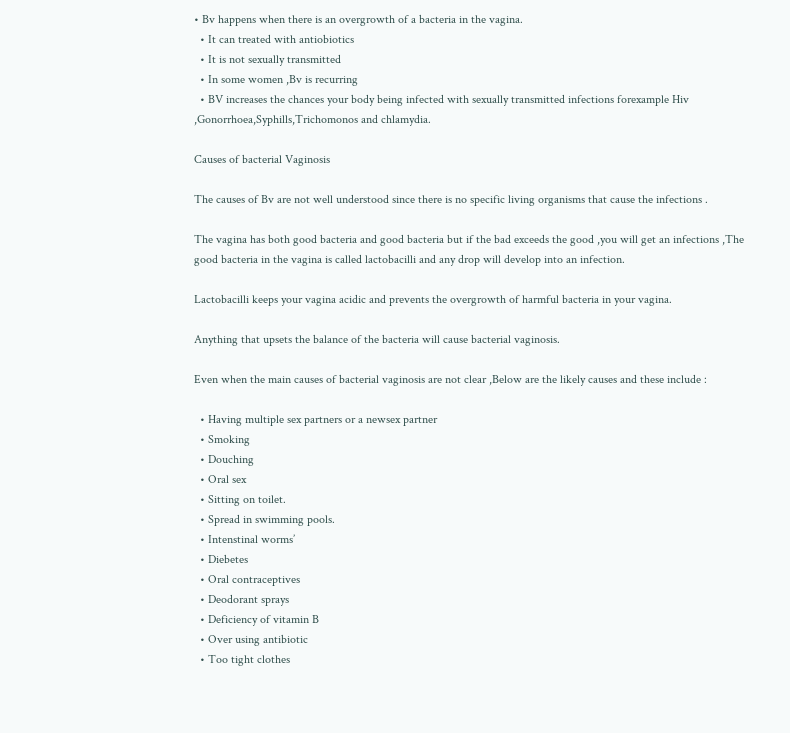• Bv happens when there is an overgrowth of a bacteria in the vagina.
  • It can treated with antiobiotics
  • It is not sexually transmitted
  • In some women ,Bv is recurring
  • BV increases the chances your body being infected with sexually transmitted infections forexample Hiv ,Gonorrhoea,Syphills,Trichomonos and chlamydia.

Causes of bacterial Vaginosis

The causes of Bv are not well understood since there is no specific living organisms that cause the infections .

The vagina has both good bacteria and good bacteria but if the bad exceeds the good ,you will get an infections ,The good bacteria in the vagina is called lactobacilli and any drop will develop into an infection.

Lactobacilli keeps your vagina acidic and prevents the overgrowth of harmful bacteria in your vagina.

Anything that upsets the balance of the bacteria will cause bacterial vaginosis.

Even when the main causes of bacterial vaginosis are not clear ,Below are the likely causes and these include :

  • Having multiple sex partners or a newsex partner
  • Smoking
  • Douching
  • Oral sex
  • Sitting on toilet.
  • Spread in swimming pools.
  • Intenstinal worms’
  • Diebetes
  • Oral contraceptives
  • Deodorant sprays
  • Deficiency of vitamin B
  • Over using antibiotic
  • Too tight clothes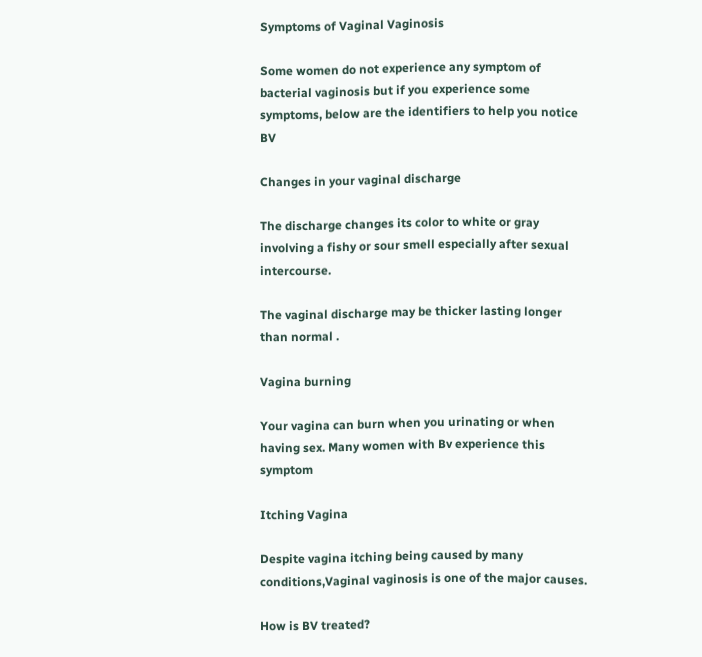Symptoms of Vaginal Vaginosis

Some women do not experience any symptom of bacterial vaginosis but if you experience some symptoms, below are the identifiers to help you notice BV

Changes in your vaginal discharge

The discharge changes its color to white or gray involving a fishy or sour smell especially after sexual intercourse.

The vaginal discharge may be thicker lasting longer than normal .

Vagina burning

Your vagina can burn when you urinating or when having sex. Many women with Bv experience this symptom

Itching Vagina

Despite vagina itching being caused by many conditions,Vaginal vaginosis is one of the major causes.

How is BV treated?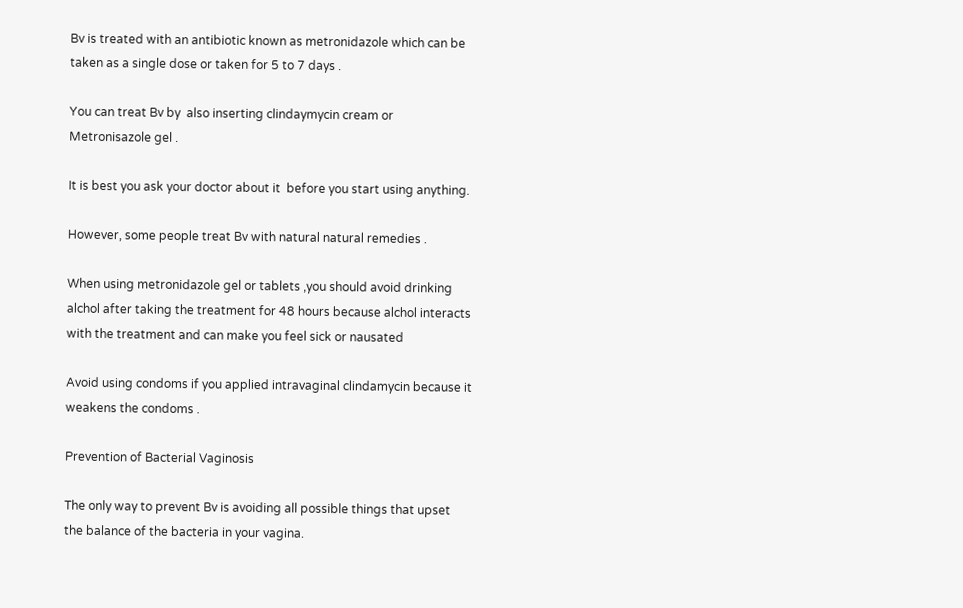Bv is treated with an antibiotic known as metronidazole which can be taken as a single dose or taken for 5 to 7 days .

You can treat Bv by  also inserting clindaymycin cream or Metronisazole gel .

It is best you ask your doctor about it  before you start using anything.

However, some people treat Bv with natural natural remedies .

When using metronidazole gel or tablets ,you should avoid drinking alchol after taking the treatment for 48 hours because alchol interacts with the treatment and can make you feel sick or nausated

Avoid using condoms if you applied intravaginal clindamycin because it weakens the condoms .

Prevention of Bacterial Vaginosis

The only way to prevent Bv is avoiding all possible things that upset the balance of the bacteria in your vagina.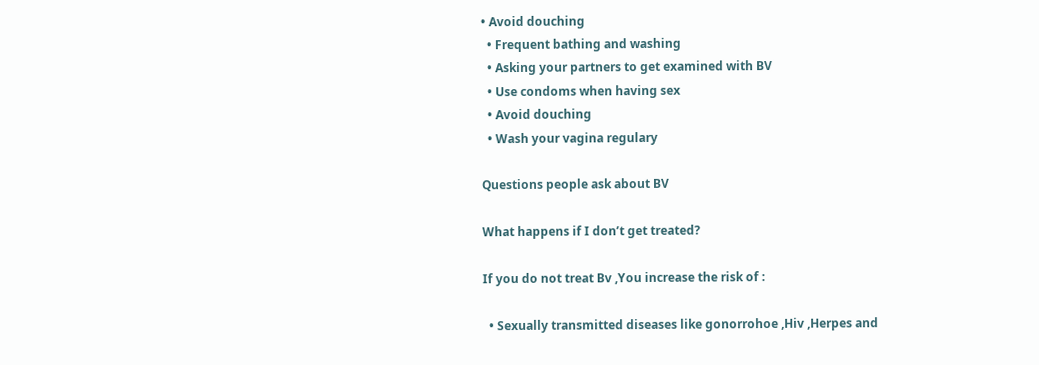• Avoid douching
  • Frequent bathing and washing
  • Asking your partners to get examined with BV
  • Use condoms when having sex
  • Avoid douching
  • Wash your vagina regulary

Questions people ask about BV

What happens if I don’t get treated?

If you do not treat Bv ,You increase the risk of :

  • Sexually transmitted diseases like gonorrohoe ,Hiv ,Herpes and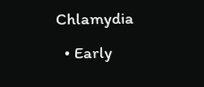Chlamydia
  • Early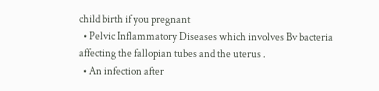child birth if you pregnant
  • Pelvic Inflammatory Diseases which involves Bv bacteria affecting the fallopian tubes and the uterus .
  • An infection after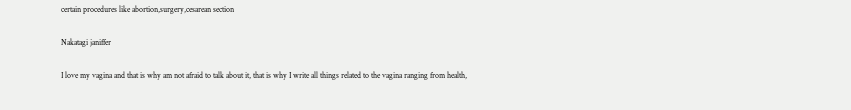certain procedures like abortion,surgery,cesarean section

Nakatagi janiffer

I love my vagina and that is why am not afraid to talk about it, that is why I write all things related to the vagina ranging from health,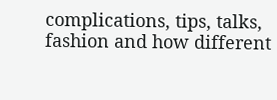complications, tips, talks, fashion and how different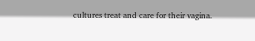cultures treat and care for their vagina.